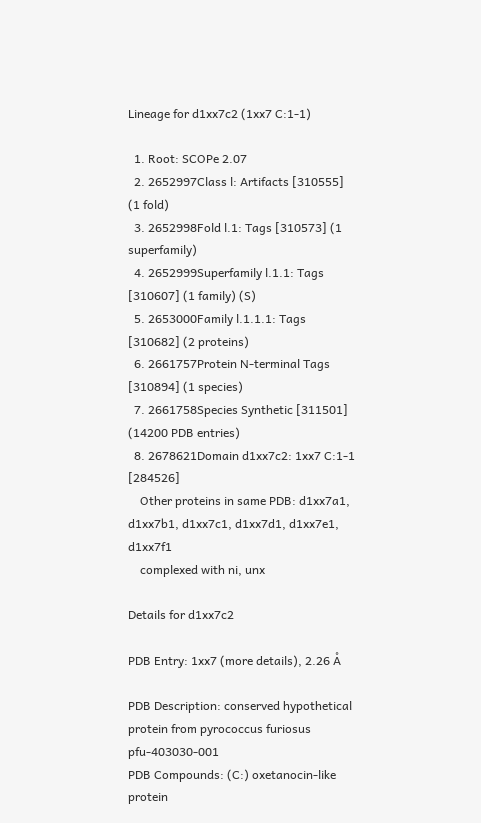Lineage for d1xx7c2 (1xx7 C:1-1)

  1. Root: SCOPe 2.07
  2. 2652997Class l: Artifacts [310555] (1 fold)
  3. 2652998Fold l.1: Tags [310573] (1 superfamily)
  4. 2652999Superfamily l.1.1: Tags [310607] (1 family) (S)
  5. 2653000Family l.1.1.1: Tags [310682] (2 proteins)
  6. 2661757Protein N-terminal Tags [310894] (1 species)
  7. 2661758Species Synthetic [311501] (14200 PDB entries)
  8. 2678621Domain d1xx7c2: 1xx7 C:1-1 [284526]
    Other proteins in same PDB: d1xx7a1, d1xx7b1, d1xx7c1, d1xx7d1, d1xx7e1, d1xx7f1
    complexed with ni, unx

Details for d1xx7c2

PDB Entry: 1xx7 (more details), 2.26 Å

PDB Description: conserved hypothetical protein from pyrococcus furiosus pfu-403030-001
PDB Compounds: (C:) oxetanocin-like protein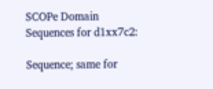SCOPe Domain Sequences for d1xx7c2:

Sequence; same for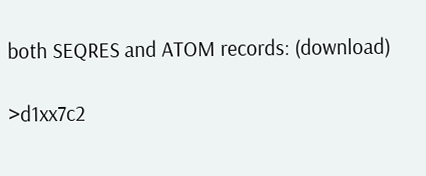both SEQRES and ATOM records: (download)

>d1xx7c2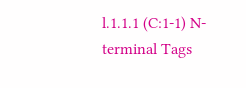l.1.1.1 (C:1-1) N-terminal Tags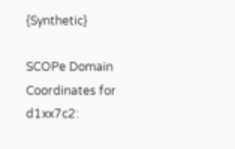{Synthetic}

SCOPe Domain Coordinates for d1xx7c2: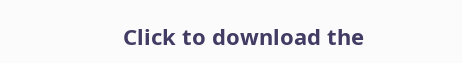Click to download the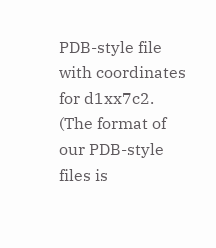PDB-style file with coordinates for d1xx7c2.
(The format of our PDB-style files is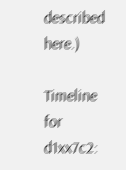described here.)

Timeline for d1xx7c2: